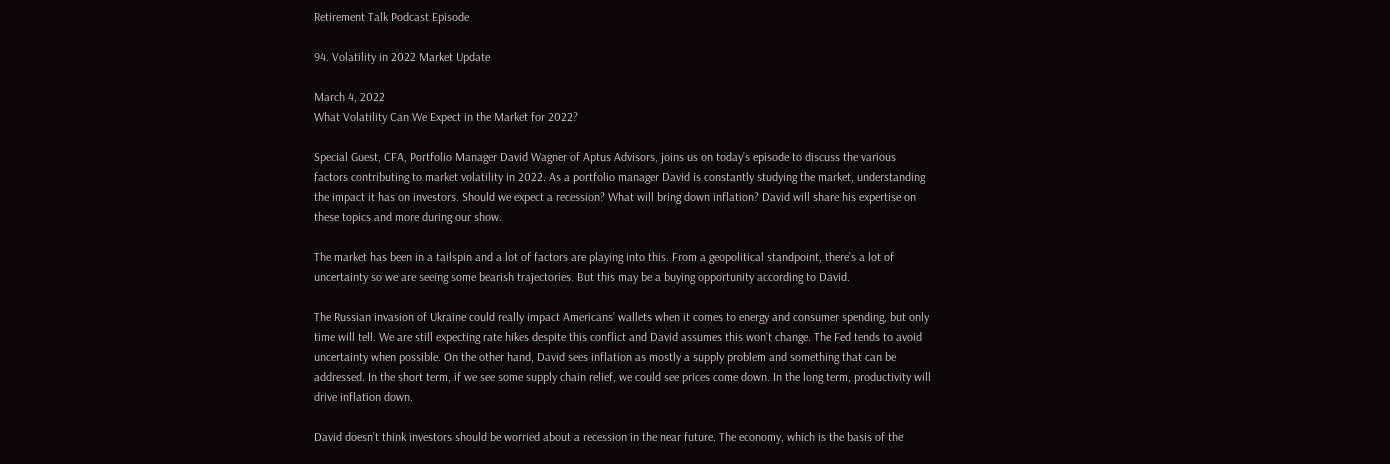Retirement Talk Podcast Episode

94. Volatility in 2022 Market Update

March 4, 2022
What Volatility Can We Expect in the Market for 2022?

Special Guest, CFA, Portfolio Manager David Wagner of Aptus Advisors, joins us on today’s episode to discuss the various factors contributing to market volatility in 2022. As a portfolio manager David is constantly studying the market, understanding the impact it has on investors. Should we expect a recession? What will bring down inflation? David will share his expertise on these topics and more during our show.

The market has been in a tailspin and a lot of factors are playing into this. From a geopolitical standpoint, there’s a lot of uncertainty so we are seeing some bearish trajectories. But this may be a buying opportunity according to David.

The Russian invasion of Ukraine could really impact Americans’ wallets when it comes to energy and consumer spending, but only time will tell. We are still expecting rate hikes despite this conflict and David assumes this won’t change. The Fed tends to avoid uncertainty when possible. On the other hand, David sees inflation as mostly a supply problem and something that can be addressed. In the short term, if we see some supply chain relief, we could see prices come down. In the long term, productivity will drive inflation down.

David doesn’t think investors should be worried about a recession in the near future. The economy, which is the basis of the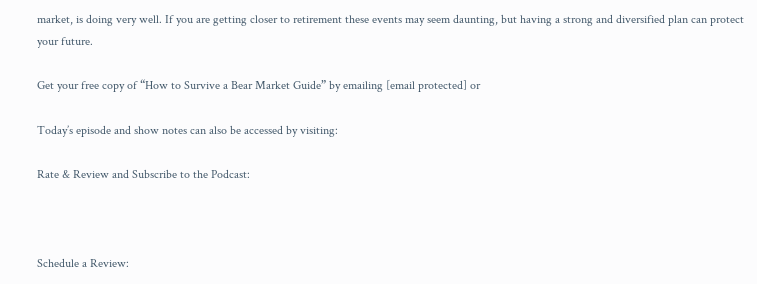market, is doing very well. If you are getting closer to retirement these events may seem daunting, but having a strong and diversified plan can protect your future.

Get your free copy of “How to Survive a Bear Market Guide” by emailing [email protected] or

Today’s episode and show notes can also be accessed by visiting:

Rate & Review and Subscribe to the Podcast:



Schedule a Review: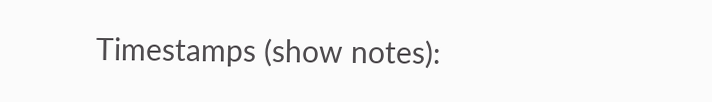Timestamps (show notes):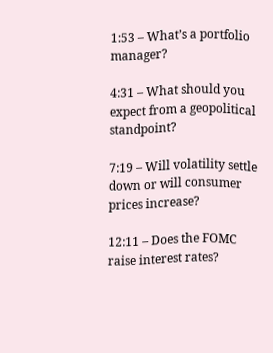1:53 – What’s a portfolio manager?

4:31 – What should you expect from a geopolitical standpoint?

7:19 – Will volatility settle down or will consumer prices increase?

12:11 – Does the FOMC raise interest rates?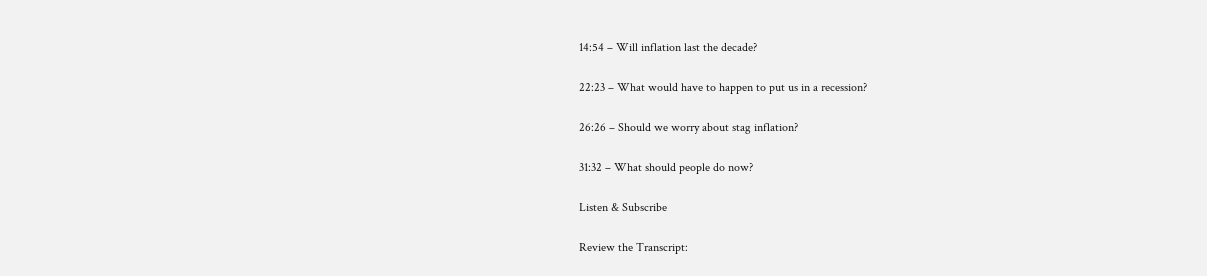14:54 – Will inflation last the decade?

22:23 – What would have to happen to put us in a recession?

26:26 – Should we worry about stag inflation?

31:32 – What should people do now?

Listen & Subscribe

Review the Transcript: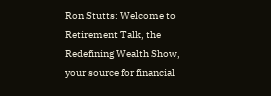Ron Stutts: Welcome to Retirement Talk, the Redefining Wealth Show, your source for financial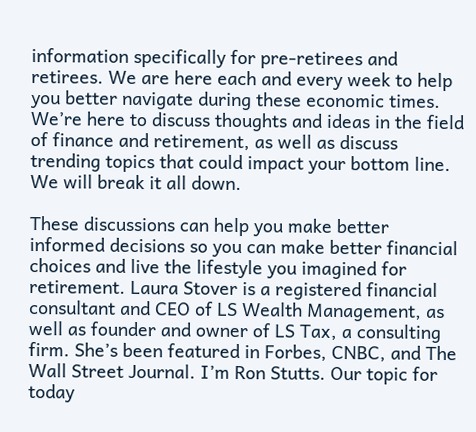information specifically for pre-retirees and retirees. We are here each and every week to help you better navigate during these economic times. We’re here to discuss thoughts and ideas in the field of finance and retirement, as well as discuss trending topics that could impact your bottom line. We will break it all down.

These discussions can help you make better informed decisions so you can make better financial choices and live the lifestyle you imagined for retirement. Laura Stover is a registered financial consultant and CEO of LS Wealth Management, as well as founder and owner of LS Tax, a consulting firm. She’s been featured in Forbes, CNBC, and The Wall Street Journal. I’m Ron Stutts. Our topic for today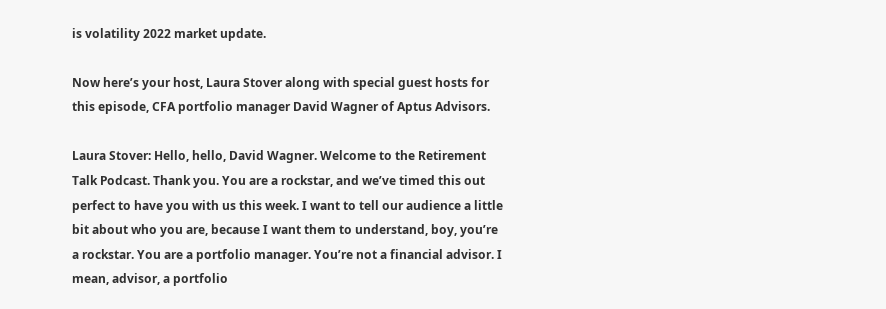is volatility 2022 market update.

Now here’s your host, Laura Stover along with special guest hosts for this episode, CFA portfolio manager David Wagner of Aptus Advisors.

Laura Stover: Hello, hello, David Wagner. Welcome to the Retirement Talk Podcast. Thank you. You are a rockstar, and we’ve timed this out perfect to have you with us this week. I want to tell our audience a little bit about who you are, because I want them to understand, boy, you’re a rockstar. You are a portfolio manager. You’re not a financial advisor. I mean, advisor, a portfolio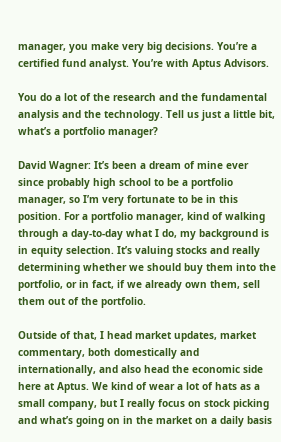manager, you make very big decisions. You’re a certified fund analyst. You’re with Aptus Advisors.

You do a lot of the research and the fundamental analysis and the technology. Tell us just a little bit, what’s a portfolio manager?

David Wagner: It’s been a dream of mine ever since probably high school to be a portfolio manager, so I’m very fortunate to be in this position. For a portfolio manager, kind of walking through a day-to-day what I do, my background is in equity selection. It’s valuing stocks and really determining whether we should buy them into the portfolio, or in fact, if we already own them, sell them out of the portfolio.

Outside of that, I head market updates, market commentary, both domestically and internationally, and also head the economic side here at Aptus. We kind of wear a lot of hats as a small company, but I really focus on stock picking and what’s going on in the market on a daily basis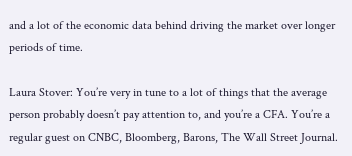and a lot of the economic data behind driving the market over longer periods of time.

Laura Stover: You’re very in tune to a lot of things that the average person probably doesn’t pay attention to, and you’re a CFA. You’re a regular guest on CNBC, Bloomberg, Barons, The Wall Street Journal.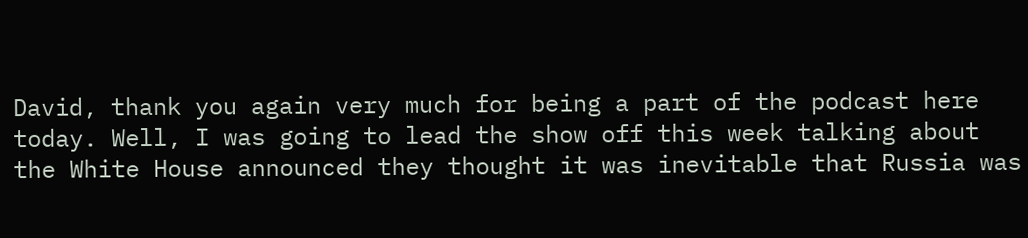David, thank you again very much for being a part of the podcast here today. Well, I was going to lead the show off this week talking about the White House announced they thought it was inevitable that Russia was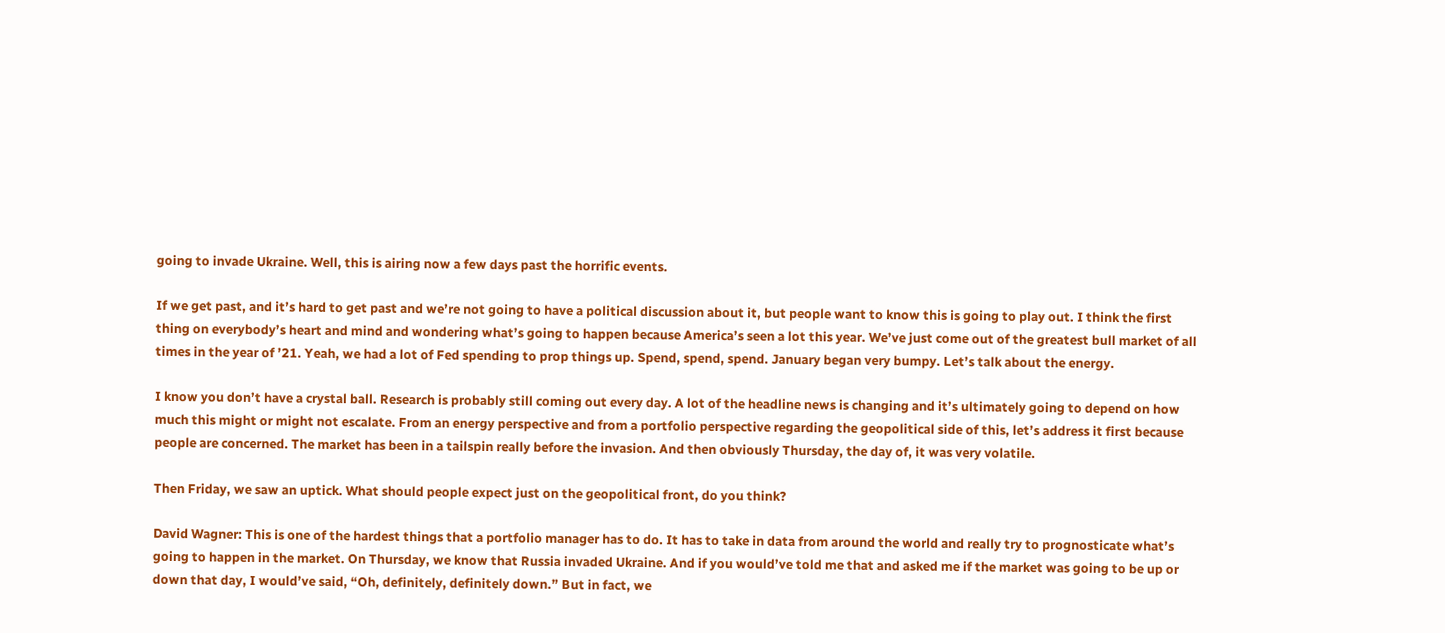going to invade Ukraine. Well, this is airing now a few days past the horrific events.

If we get past, and it’s hard to get past and we’re not going to have a political discussion about it, but people want to know this is going to play out. I think the first thing on everybody’s heart and mind and wondering what’s going to happen because America’s seen a lot this year. We’ve just come out of the greatest bull market of all times in the year of ’21. Yeah, we had a lot of Fed spending to prop things up. Spend, spend, spend. January began very bumpy. Let’s talk about the energy.

I know you don’t have a crystal ball. Research is probably still coming out every day. A lot of the headline news is changing and it’s ultimately going to depend on how much this might or might not escalate. From an energy perspective and from a portfolio perspective regarding the geopolitical side of this, let’s address it first because people are concerned. The market has been in a tailspin really before the invasion. And then obviously Thursday, the day of, it was very volatile.

Then Friday, we saw an uptick. What should people expect just on the geopolitical front, do you think?

David Wagner: This is one of the hardest things that a portfolio manager has to do. It has to take in data from around the world and really try to prognosticate what’s going to happen in the market. On Thursday, we know that Russia invaded Ukraine. And if you would’ve told me that and asked me if the market was going to be up or down that day, I would’ve said, “Oh, definitely, definitely down.” But in fact, we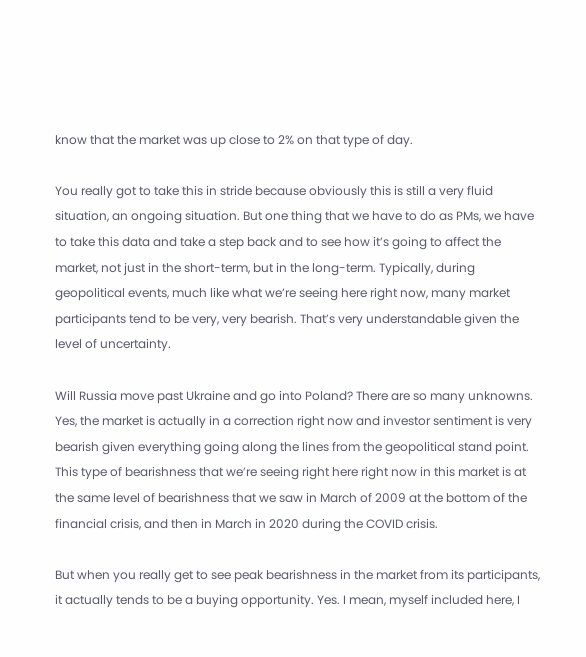know that the market was up close to 2% on that type of day.

You really got to take this in stride because obviously this is still a very fluid situation, an ongoing situation. But one thing that we have to do as PMs, we have to take this data and take a step back and to see how it’s going to affect the market, not just in the short-term, but in the long-term. Typically, during geopolitical events, much like what we’re seeing here right now, many market participants tend to be very, very bearish. That’s very understandable given the level of uncertainty.

Will Russia move past Ukraine and go into Poland? There are so many unknowns. Yes, the market is actually in a correction right now and investor sentiment is very bearish given everything going along the lines from the geopolitical stand point. This type of bearishness that we’re seeing right here right now in this market is at the same level of bearishness that we saw in March of 2009 at the bottom of the financial crisis, and then in March in 2020 during the COVID crisis.

But when you really get to see peak bearishness in the market from its participants, it actually tends to be a buying opportunity. Yes. I mean, myself included here, I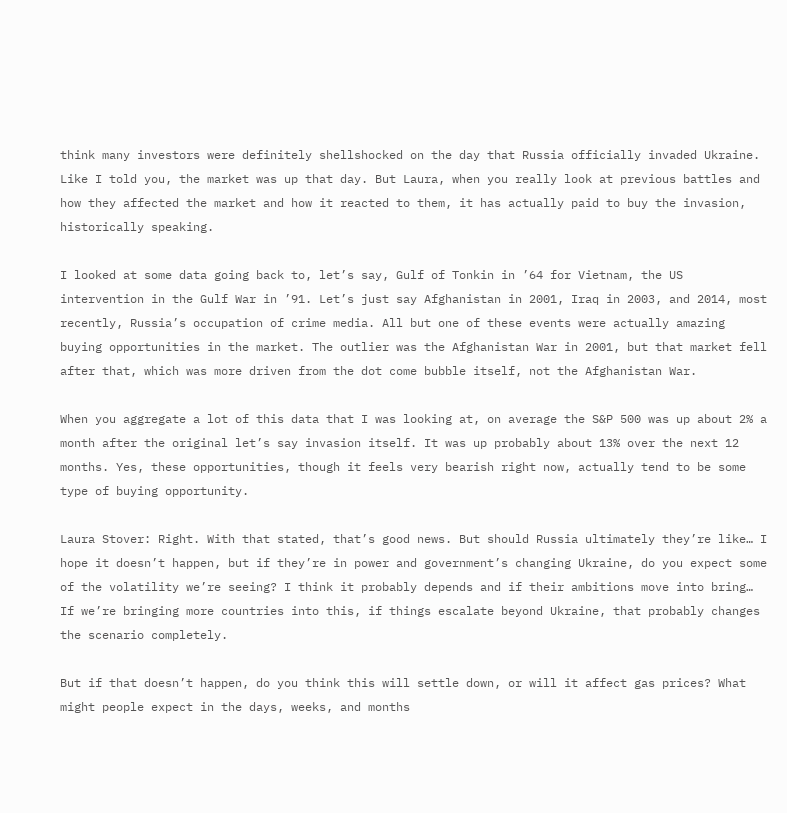think many investors were definitely shellshocked on the day that Russia officially invaded Ukraine. Like I told you, the market was up that day. But Laura, when you really look at previous battles and how they affected the market and how it reacted to them, it has actually paid to buy the invasion, historically speaking.

I looked at some data going back to, let’s say, Gulf of Tonkin in ’64 for Vietnam, the US intervention in the Gulf War in ’91. Let’s just say Afghanistan in 2001, Iraq in 2003, and 2014, most recently, Russia’s occupation of crime media. All but one of these events were actually amazing buying opportunities in the market. The outlier was the Afghanistan War in 2001, but that market fell after that, which was more driven from the dot come bubble itself, not the Afghanistan War.

When you aggregate a lot of this data that I was looking at, on average the S&P 500 was up about 2% a month after the original let’s say invasion itself. It was up probably about 13% over the next 12 months. Yes, these opportunities, though it feels very bearish right now, actually tend to be some type of buying opportunity.

Laura Stover: Right. With that stated, that’s good news. But should Russia ultimately they’re like… I hope it doesn’t happen, but if they’re in power and government’s changing Ukraine, do you expect some of the volatility we’re seeing? I think it probably depends and if their ambitions move into bring… If we’re bringing more countries into this, if things escalate beyond Ukraine, that probably changes the scenario completely.

But if that doesn’t happen, do you think this will settle down, or will it affect gas prices? What might people expect in the days, weeks, and months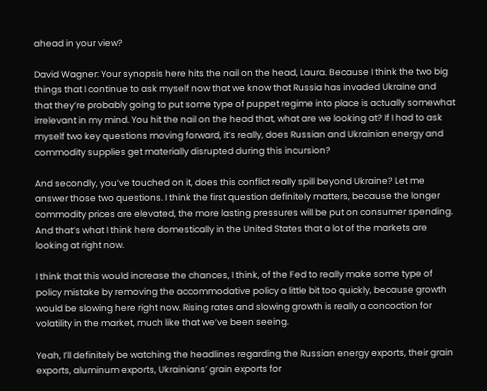ahead in your view?

David Wagner: Your synopsis here hits the nail on the head, Laura. Because I think the two big things that I continue to ask myself now that we know that Russia has invaded Ukraine and that they’re probably going to put some type of puppet regime into place is actually somewhat irrelevant in my mind. You hit the nail on the head that, what are we looking at? If I had to ask myself two key questions moving forward, it’s really, does Russian and Ukrainian energy and commodity supplies get materially disrupted during this incursion?

And secondly, you’ve touched on it, does this conflict really spill beyond Ukraine? Let me answer those two questions. I think the first question definitely matters, because the longer commodity prices are elevated, the more lasting pressures will be put on consumer spending. And that’s what I think here domestically in the United States that a lot of the markets are looking at right now.

I think that this would increase the chances, I think, of the Fed to really make some type of policy mistake by removing the accommodative policy a little bit too quickly, because growth would be slowing here right now. Rising rates and slowing growth is really a concoction for volatility in the market, much like that we’ve been seeing.

Yeah, I’ll definitely be watching the headlines regarding the Russian energy exports, their grain exports, aluminum exports, Ukrainians’ grain exports for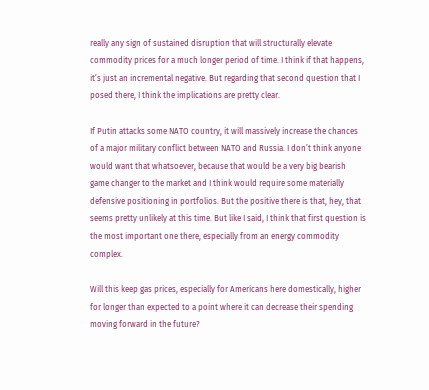really any sign of sustained disruption that will structurally elevate commodity prices for a much longer period of time. I think if that happens, it’s just an incremental negative. But regarding that second question that I posed there, I think the implications are pretty clear.

If Putin attacks some NATO country, it will massively increase the chances of a major military conflict between NATO and Russia. I don’t think anyone would want that whatsoever, because that would be a very big bearish game changer to the market and I think would require some materially defensive positioning in portfolios. But the positive there is that, hey, that seems pretty unlikely at this time. But like I said, I think that first question is the most important one there, especially from an energy commodity complex.

Will this keep gas prices, especially for Americans here domestically, higher for longer than expected to a point where it can decrease their spending moving forward in the future?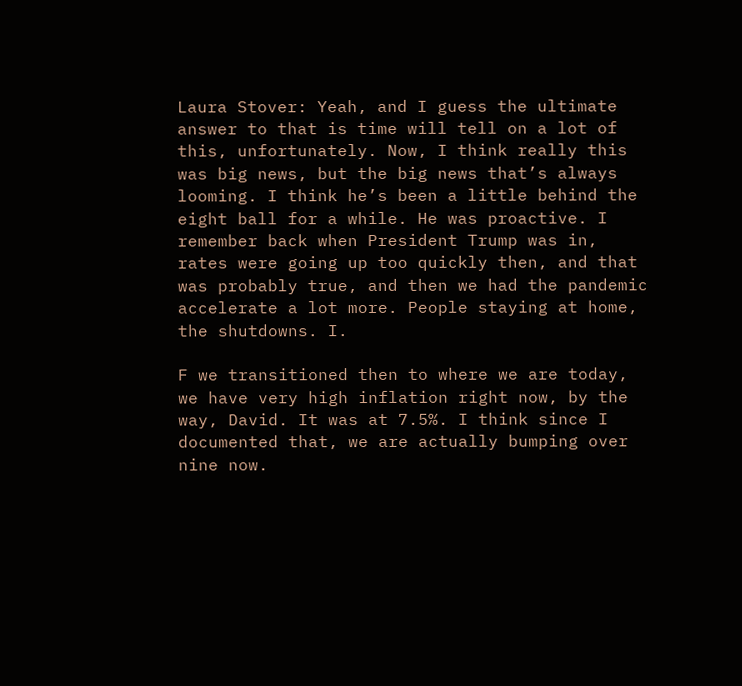Laura Stover: Yeah, and I guess the ultimate answer to that is time will tell on a lot of this, unfortunately. Now, I think really this was big news, but the big news that’s always looming. I think he’s been a little behind the eight ball for a while. He was proactive. I remember back when President Trump was in, rates were going up too quickly then, and that was probably true, and then we had the pandemic accelerate a lot more. People staying at home, the shutdowns. I.

F we transitioned then to where we are today, we have very high inflation right now, by the way, David. It was at 7.5%. I think since I documented that, we are actually bumping over nine now.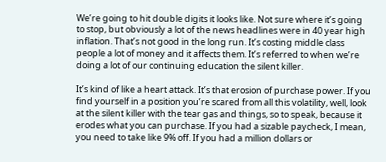We’re going to hit double digits it looks like. Not sure where it’s going to stop, but obviously a lot of the news headlines were in 40 year high inflation. That’s not good in the long run. It’s costing middle class people a lot of money and it affects them. It’s referred to when we’re doing a lot of our continuing education the silent killer.

It’s kind of like a heart attack. It’s that erosion of purchase power. If you find yourself in a position you’re scared from all this volatility, well, look at the silent killer with the tear gas and things, so to speak, because it erodes what you can purchase. If you had a sizable paycheck, I mean, you need to take like 9% off. If you had a million dollars or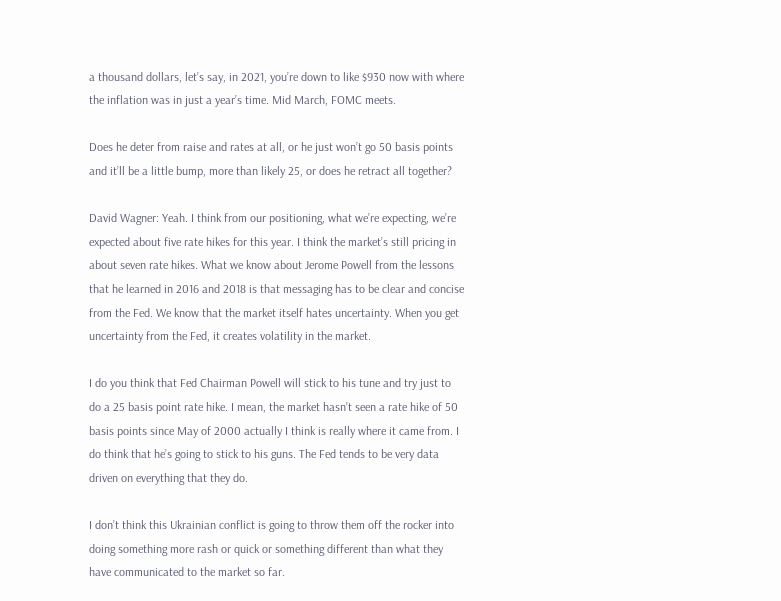a thousand dollars, let’s say, in 2021, you’re down to like $930 now with where the inflation was in just a year’s time. Mid March, FOMC meets.

Does he deter from raise and rates at all, or he just won’t go 50 basis points and it’ll be a little bump, more than likely 25, or does he retract all together?

David Wagner: Yeah. I think from our positioning, what we’re expecting, we’re expected about five rate hikes for this year. I think the market’s still pricing in about seven rate hikes. What we know about Jerome Powell from the lessons that he learned in 2016 and 2018 is that messaging has to be clear and concise from the Fed. We know that the market itself hates uncertainty. When you get uncertainty from the Fed, it creates volatility in the market.

I do you think that Fed Chairman Powell will stick to his tune and try just to do a 25 basis point rate hike. I mean, the market hasn’t seen a rate hike of 50 basis points since May of 2000 actually I think is really where it came from. I do think that he’s going to stick to his guns. The Fed tends to be very data driven on everything that they do.

I don’t think this Ukrainian conflict is going to throw them off the rocker into doing something more rash or quick or something different than what they have communicated to the market so far.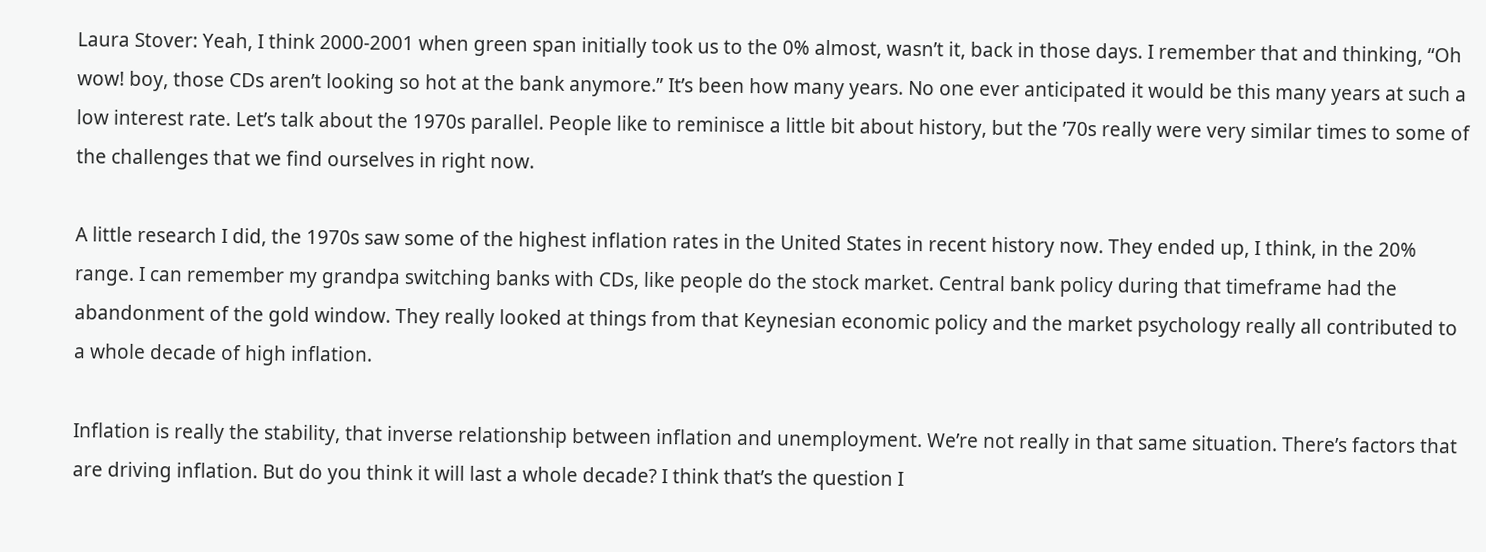Laura Stover: Yeah, I think 2000-2001 when green span initially took us to the 0% almost, wasn’t it, back in those days. I remember that and thinking, “Oh wow! boy, those CDs aren’t looking so hot at the bank anymore.” It’s been how many years. No one ever anticipated it would be this many years at such a low interest rate. Let’s talk about the 1970s parallel. People like to reminisce a little bit about history, but the ’70s really were very similar times to some of the challenges that we find ourselves in right now.

A little research I did, the 1970s saw some of the highest inflation rates in the United States in recent history now. They ended up, I think, in the 20% range. I can remember my grandpa switching banks with CDs, like people do the stock market. Central bank policy during that timeframe had the abandonment of the gold window. They really looked at things from that Keynesian economic policy and the market psychology really all contributed to a whole decade of high inflation.

Inflation is really the stability, that inverse relationship between inflation and unemployment. We’re not really in that same situation. There’s factors that are driving inflation. But do you think it will last a whole decade? I think that’s the question I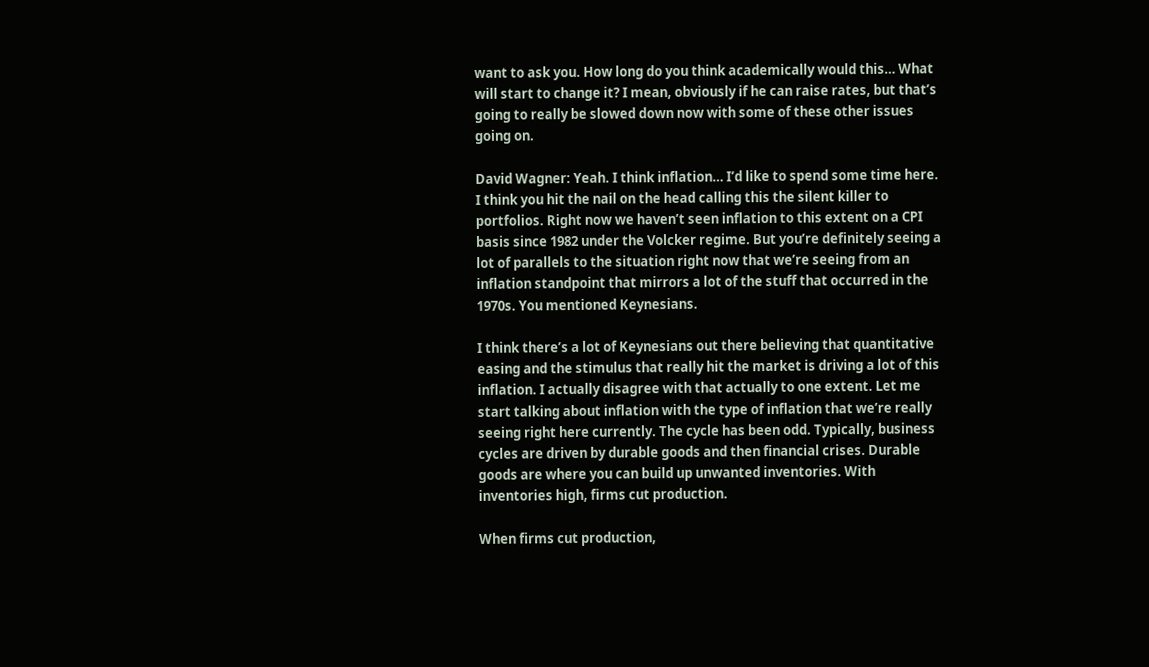want to ask you. How long do you think academically would this… What will start to change it? I mean, obviously if he can raise rates, but that’s going to really be slowed down now with some of these other issues going on.

David Wagner: Yeah. I think inflation… I’d like to spend some time here. I think you hit the nail on the head calling this the silent killer to portfolios. Right now we haven’t seen inflation to this extent on a CPI basis since 1982 under the Volcker regime. But you’re definitely seeing a lot of parallels to the situation right now that we’re seeing from an inflation standpoint that mirrors a lot of the stuff that occurred in the 1970s. You mentioned Keynesians.

I think there’s a lot of Keynesians out there believing that quantitative easing and the stimulus that really hit the market is driving a lot of this inflation. I actually disagree with that actually to one extent. Let me start talking about inflation with the type of inflation that we’re really seeing right here currently. The cycle has been odd. Typically, business cycles are driven by durable goods and then financial crises. Durable goods are where you can build up unwanted inventories. With inventories high, firms cut production.

When firms cut production,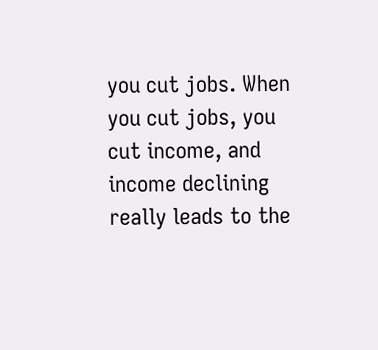you cut jobs. When you cut jobs, you cut income, and income declining really leads to the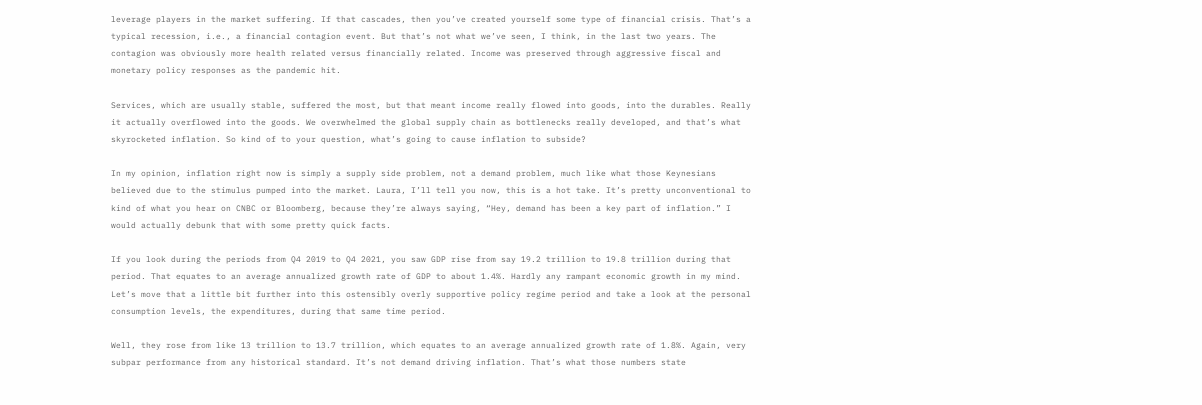leverage players in the market suffering. If that cascades, then you’ve created yourself some type of financial crisis. That’s a typical recession, i.e., a financial contagion event. But that’s not what we’ve seen, I think, in the last two years. The contagion was obviously more health related versus financially related. Income was preserved through aggressive fiscal and monetary policy responses as the pandemic hit.

Services, which are usually stable, suffered the most, but that meant income really flowed into goods, into the durables. Really it actually overflowed into the goods. We overwhelmed the global supply chain as bottlenecks really developed, and that’s what skyrocketed inflation. So kind of to your question, what’s going to cause inflation to subside?

In my opinion, inflation right now is simply a supply side problem, not a demand problem, much like what those Keynesians believed due to the stimulus pumped into the market. Laura, I’ll tell you now, this is a hot take. It’s pretty unconventional to kind of what you hear on CNBC or Bloomberg, because they’re always saying, “Hey, demand has been a key part of inflation.” I would actually debunk that with some pretty quick facts.

If you look during the periods from Q4 2019 to Q4 2021, you saw GDP rise from say 19.2 trillion to 19.8 trillion during that period. That equates to an average annualized growth rate of GDP to about 1.4%. Hardly any rampant economic growth in my mind. Let’s move that a little bit further into this ostensibly overly supportive policy regime period and take a look at the personal consumption levels, the expenditures, during that same time period.

Well, they rose from like 13 trillion to 13.7 trillion, which equates to an average annualized growth rate of 1.8%. Again, very subpar performance from any historical standard. It’s not demand driving inflation. That’s what those numbers state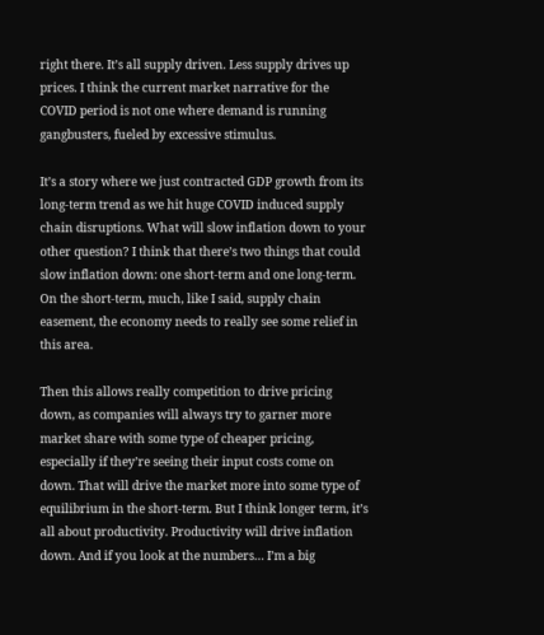right there. It’s all supply driven. Less supply drives up prices. I think the current market narrative for the COVID period is not one where demand is running gangbusters, fueled by excessive stimulus.

It’s a story where we just contracted GDP growth from its long-term trend as we hit huge COVID induced supply chain disruptions. What will slow inflation down to your other question? I think that there’s two things that could slow inflation down: one short-term and one long-term. On the short-term, much, like I said, supply chain easement, the economy needs to really see some relief in this area.

Then this allows really competition to drive pricing down, as companies will always try to garner more market share with some type of cheaper pricing, especially if they’re seeing their input costs come on down. That will drive the market more into some type of equilibrium in the short-term. But I think longer term, it’s all about productivity. Productivity will drive inflation down. And if you look at the numbers… I’m a big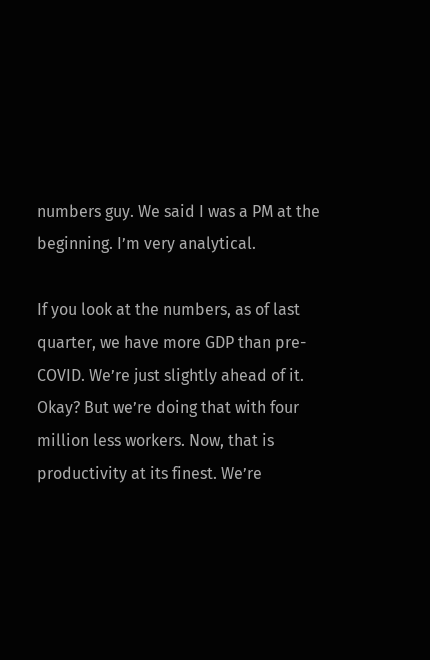numbers guy. We said I was a PM at the beginning. I’m very analytical.

If you look at the numbers, as of last quarter, we have more GDP than pre-COVID. We’re just slightly ahead of it. Okay? But we’re doing that with four million less workers. Now, that is productivity at its finest. We’re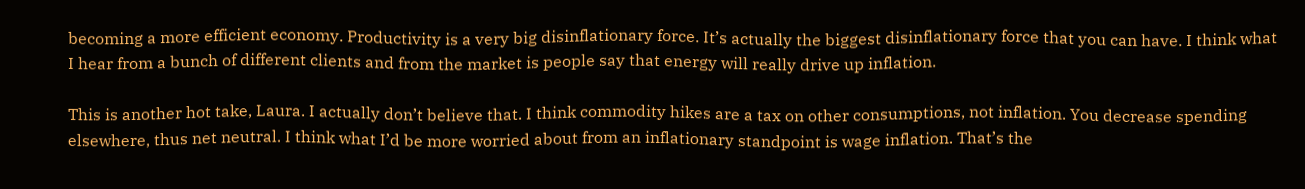becoming a more efficient economy. Productivity is a very big disinflationary force. It’s actually the biggest disinflationary force that you can have. I think what I hear from a bunch of different clients and from the market is people say that energy will really drive up inflation.

This is another hot take, Laura. I actually don’t believe that. I think commodity hikes are a tax on other consumptions, not inflation. You decrease spending elsewhere, thus net neutral. I think what I’d be more worried about from an inflationary standpoint is wage inflation. That’s the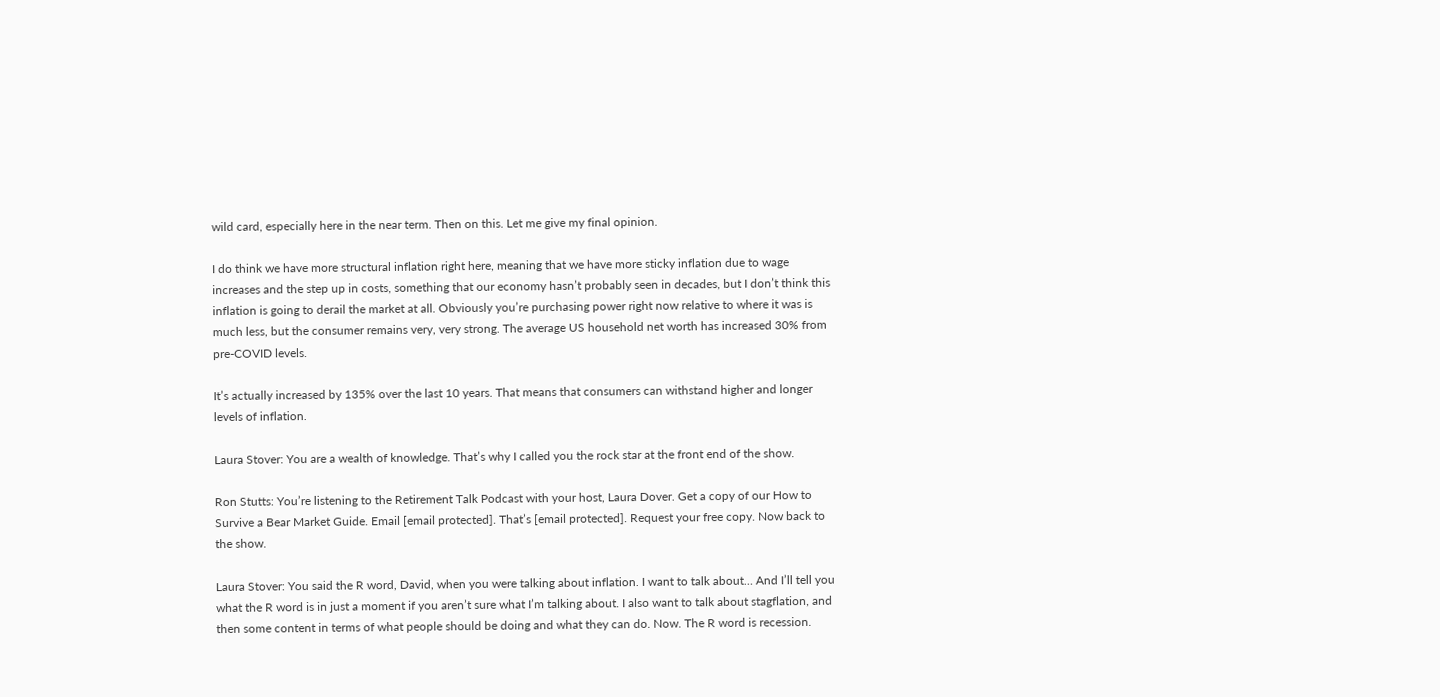wild card, especially here in the near term. Then on this. Let me give my final opinion.

I do think we have more structural inflation right here, meaning that we have more sticky inflation due to wage increases and the step up in costs, something that our economy hasn’t probably seen in decades, but I don’t think this inflation is going to derail the market at all. Obviously you’re purchasing power right now relative to where it was is much less, but the consumer remains very, very strong. The average US household net worth has increased 30% from pre-COVID levels.

It’s actually increased by 135% over the last 10 years. That means that consumers can withstand higher and longer levels of inflation.

Laura Stover: You are a wealth of knowledge. That’s why I called you the rock star at the front end of the show.

Ron Stutts: You’re listening to the Retirement Talk Podcast with your host, Laura Dover. Get a copy of our How to Survive a Bear Market Guide. Email [email protected]. That’s [email protected]. Request your free copy. Now back to the show.

Laura Stover: You said the R word, David, when you were talking about inflation. I want to talk about… And I’ll tell you what the R word is in just a moment if you aren’t sure what I’m talking about. I also want to talk about stagflation, and then some content in terms of what people should be doing and what they can do. Now. The R word is recession.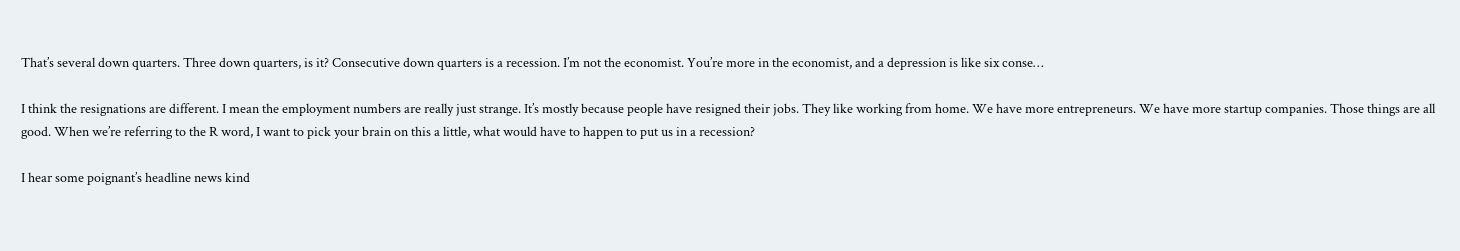That’s several down quarters. Three down quarters, is it? Consecutive down quarters is a recession. I’m not the economist. You’re more in the economist, and a depression is like six conse…

I think the resignations are different. I mean the employment numbers are really just strange. It’s mostly because people have resigned their jobs. They like working from home. We have more entrepreneurs. We have more startup companies. Those things are all good. When we’re referring to the R word, I want to pick your brain on this a little, what would have to happen to put us in a recession?

I hear some poignant’s headline news kind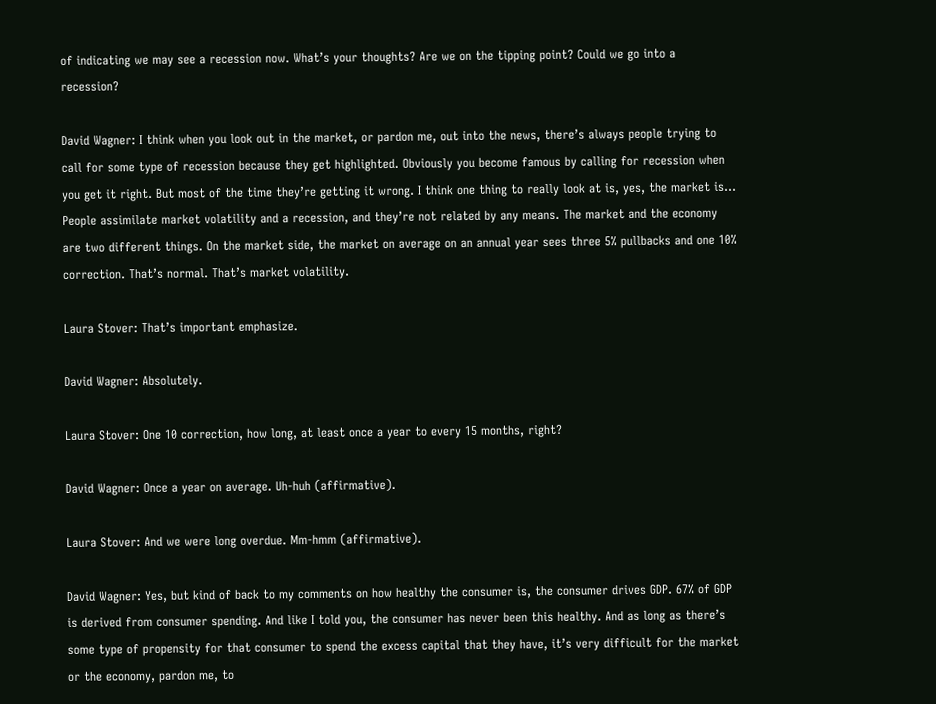of indicating we may see a recession now. What’s your thoughts? Are we on the tipping point? Could we go into a recession?

David Wagner: I think when you look out in the market, or pardon me, out into the news, there’s always people trying to call for some type of recession because they get highlighted. Obviously you become famous by calling for recession when you get it right. But most of the time they’re getting it wrong. I think one thing to really look at is, yes, the market is… People assimilate market volatility and a recession, and they’re not related by any means. The market and the economy are two different things. On the market side, the market on average on an annual year sees three 5% pullbacks and one 10% correction. That’s normal. That’s market volatility.

Laura Stover: That’s important emphasize.

David Wagner: Absolutely.

Laura Stover: One 10 correction, how long, at least once a year to every 15 months, right?

David Wagner: Once a year on average. Uh-huh (affirmative).

Laura Stover: And we were long overdue. Mm-hmm (affirmative).

David Wagner: Yes, but kind of back to my comments on how healthy the consumer is, the consumer drives GDP. 67% of GDP is derived from consumer spending. And like I told you, the consumer has never been this healthy. And as long as there’s some type of propensity for that consumer to spend the excess capital that they have, it’s very difficult for the market or the economy, pardon me, to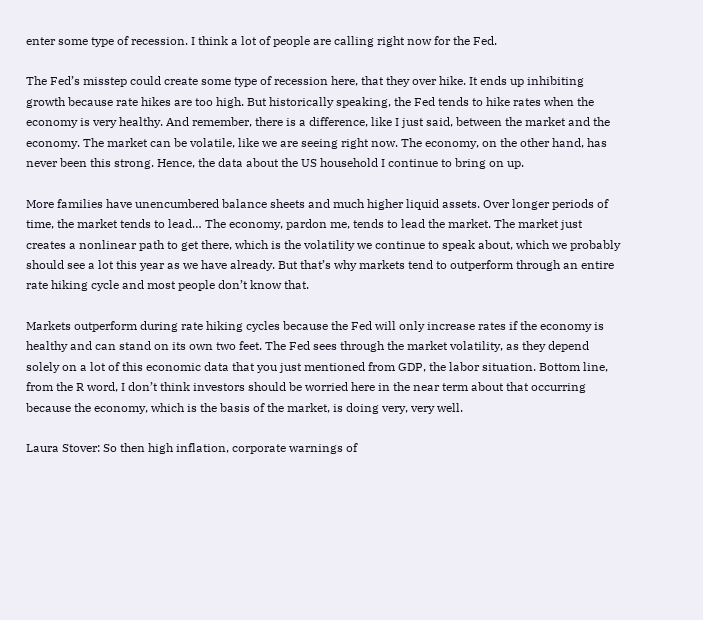enter some type of recession. I think a lot of people are calling right now for the Fed.

The Fed’s misstep could create some type of recession here, that they over hike. It ends up inhibiting growth because rate hikes are too high. But historically speaking, the Fed tends to hike rates when the economy is very healthy. And remember, there is a difference, like I just said, between the market and the economy. The market can be volatile, like we are seeing right now. The economy, on the other hand, has never been this strong. Hence, the data about the US household I continue to bring on up.

More families have unencumbered balance sheets and much higher liquid assets. Over longer periods of time, the market tends to lead… The economy, pardon me, tends to lead the market. The market just creates a nonlinear path to get there, which is the volatility we continue to speak about, which we probably should see a lot this year as we have already. But that’s why markets tend to outperform through an entire rate hiking cycle and most people don’t know that.

Markets outperform during rate hiking cycles because the Fed will only increase rates if the economy is healthy and can stand on its own two feet. The Fed sees through the market volatility, as they depend solely on a lot of this economic data that you just mentioned from GDP, the labor situation. Bottom line, from the R word, I don’t think investors should be worried here in the near term about that occurring because the economy, which is the basis of the market, is doing very, very well.

Laura Stover: So then high inflation, corporate warnings of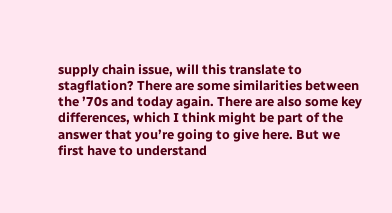supply chain issue, will this translate to stagflation? There are some similarities between the ’70s and today again. There are also some key differences, which I think might be part of the answer that you’re going to give here. But we first have to understand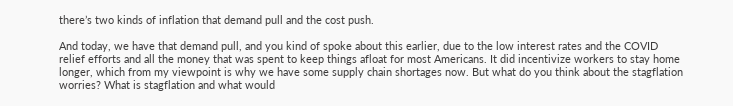there’s two kinds of inflation that demand pull and the cost push.

And today, we have that demand pull, and you kind of spoke about this earlier, due to the low interest rates and the COVID relief efforts and all the money that was spent to keep things afloat for most Americans. It did incentivize workers to stay home longer, which from my viewpoint is why we have some supply chain shortages now. But what do you think about the stagflation worries? What is stagflation and what would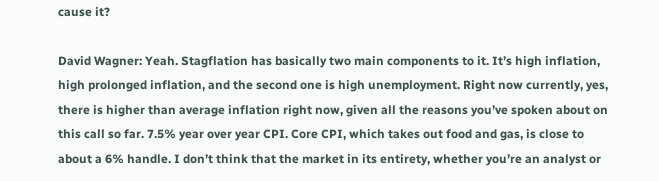cause it?

David Wagner: Yeah. Stagflation has basically two main components to it. It’s high inflation, high prolonged inflation, and the second one is high unemployment. Right now currently, yes, there is higher than average inflation right now, given all the reasons you’ve spoken about on this call so far. 7.5% year over year CPI. Core CPI, which takes out food and gas, is close to about a 6% handle. I don’t think that the market in its entirety, whether you’re an analyst or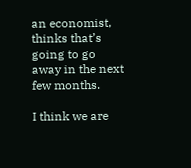an economist, thinks that’s going to go away in the next few months.

I think we are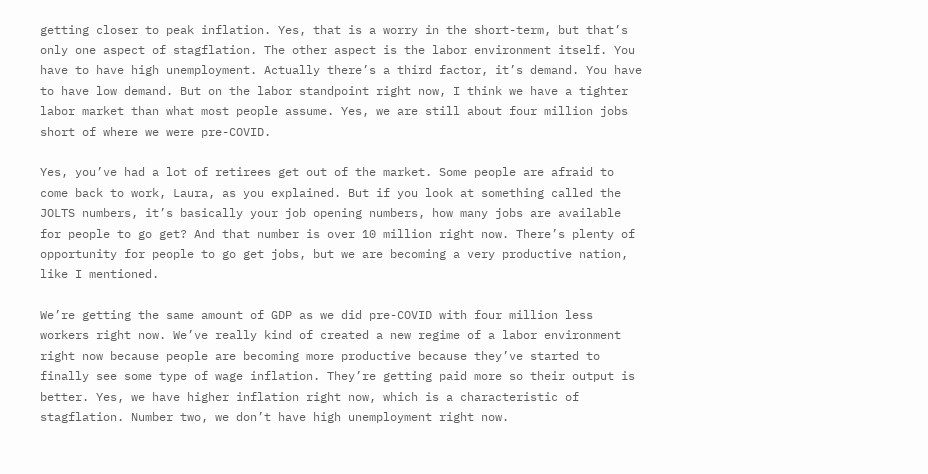getting closer to peak inflation. Yes, that is a worry in the short-term, but that’s only one aspect of stagflation. The other aspect is the labor environment itself. You have to have high unemployment. Actually there’s a third factor, it’s demand. You have to have low demand. But on the labor standpoint right now, I think we have a tighter labor market than what most people assume. Yes, we are still about four million jobs short of where we were pre-COVID.

Yes, you’ve had a lot of retirees get out of the market. Some people are afraid to come back to work, Laura, as you explained. But if you look at something called the JOLTS numbers, it’s basically your job opening numbers, how many jobs are available for people to go get? And that number is over 10 million right now. There’s plenty of opportunity for people to go get jobs, but we are becoming a very productive nation, like I mentioned.

We’re getting the same amount of GDP as we did pre-COVID with four million less workers right now. We’ve really kind of created a new regime of a labor environment right now because people are becoming more productive because they’ve started to finally see some type of wage inflation. They’re getting paid more so their output is better. Yes, we have higher inflation right now, which is a characteristic of stagflation. Number two, we don’t have high unemployment right now.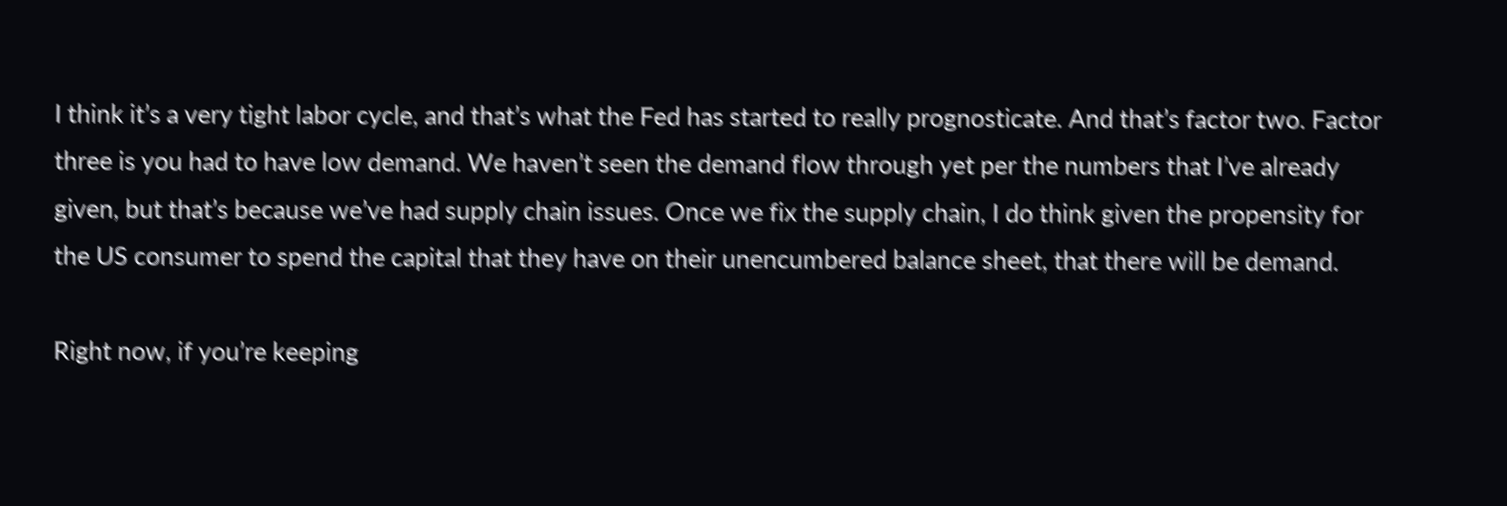I think it’s a very tight labor cycle, and that’s what the Fed has started to really prognosticate. And that’s factor two. Factor three is you had to have low demand. We haven’t seen the demand flow through yet per the numbers that I’ve already given, but that’s because we’ve had supply chain issues. Once we fix the supply chain, I do think given the propensity for the US consumer to spend the capital that they have on their unencumbered balance sheet, that there will be demand.

Right now, if you’re keeping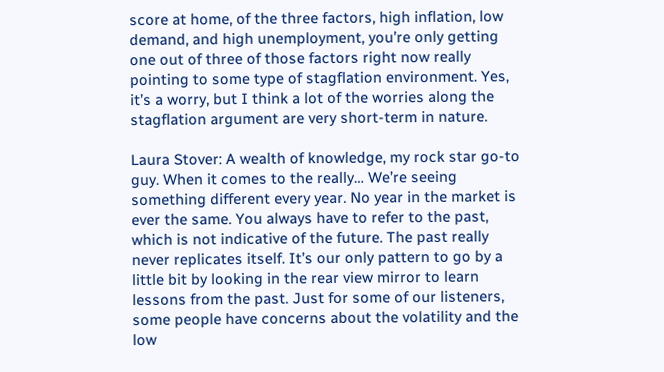score at home, of the three factors, high inflation, low demand, and high unemployment, you’re only getting one out of three of those factors right now really pointing to some type of stagflation environment. Yes, it’s a worry, but I think a lot of the worries along the stagflation argument are very short-term in nature.

Laura Stover: A wealth of knowledge, my rock star go-to guy. When it comes to the really… We’re seeing something different every year. No year in the market is ever the same. You always have to refer to the past, which is not indicative of the future. The past really never replicates itself. It’s our only pattern to go by a little bit by looking in the rear view mirror to learn lessons from the past. Just for some of our listeners, some people have concerns about the volatility and the low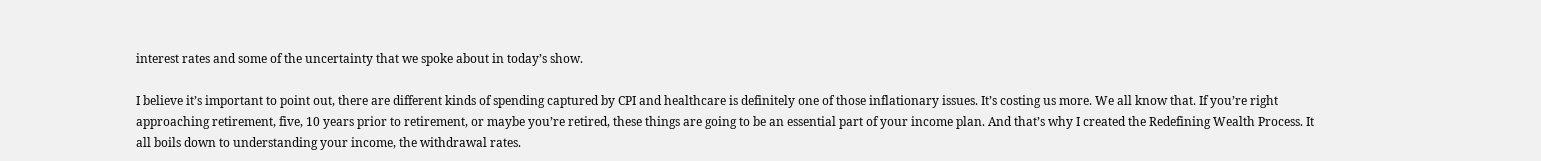interest rates and some of the uncertainty that we spoke about in today’s show.

I believe it’s important to point out, there are different kinds of spending captured by CPI and healthcare is definitely one of those inflationary issues. It’s costing us more. We all know that. If you’re right approaching retirement, five, 10 years prior to retirement, or maybe you’re retired, these things are going to be an essential part of your income plan. And that’s why I created the Redefining Wealth Process. It all boils down to understanding your income, the withdrawal rates.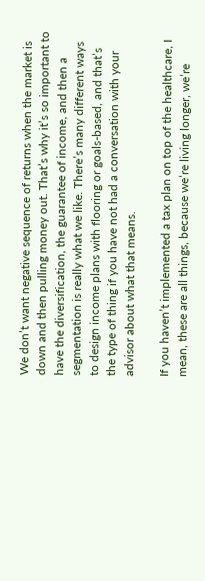We don’t want negative sequence of returns when the market is down and then pulling money out. That’s why it’s so important to have the diversification, the guarantee of income, and then a segmentation is really what we like. There’s many different ways to design income plans with flooring or goals-based, and that’s the type of thing if you have not had a conversation with your advisor about what that means.

If you haven’t implemented a tax plan on top of the healthcare, I mean, these are all things, because we’re living longer, we’re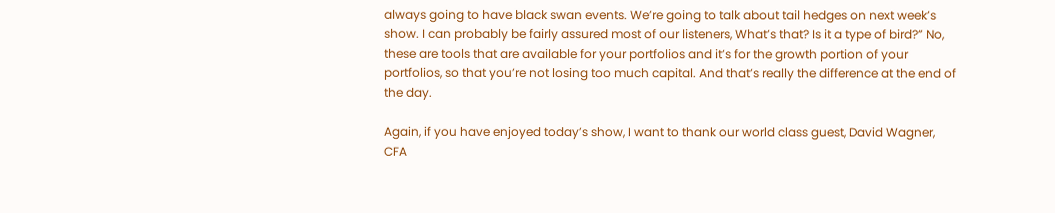always going to have black swan events. We’re going to talk about tail hedges on next week’s show. I can probably be fairly assured most of our listeners, What’s that? Is it a type of bird?” No, these are tools that are available for your portfolios and it’s for the growth portion of your portfolios, so that you’re not losing too much capital. And that’s really the difference at the end of the day.

Again, if you have enjoyed today’s show, I want to thank our world class guest, David Wagner, CFA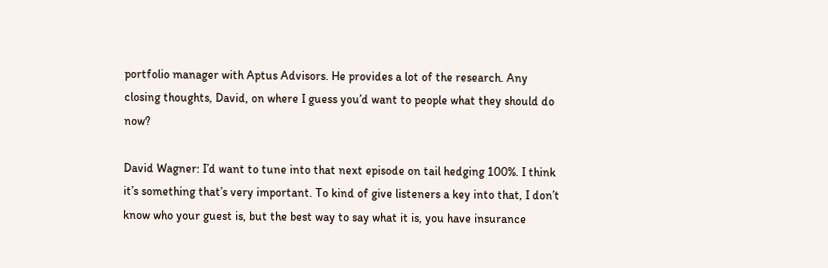portfolio manager with Aptus Advisors. He provides a lot of the research. Any closing thoughts, David, on where I guess you’d want to people what they should do now?

David Wagner: I’d want to tune into that next episode on tail hedging 100%. I think it’s something that’s very important. To kind of give listeners a key into that, I don’t know who your guest is, but the best way to say what it is, you have insurance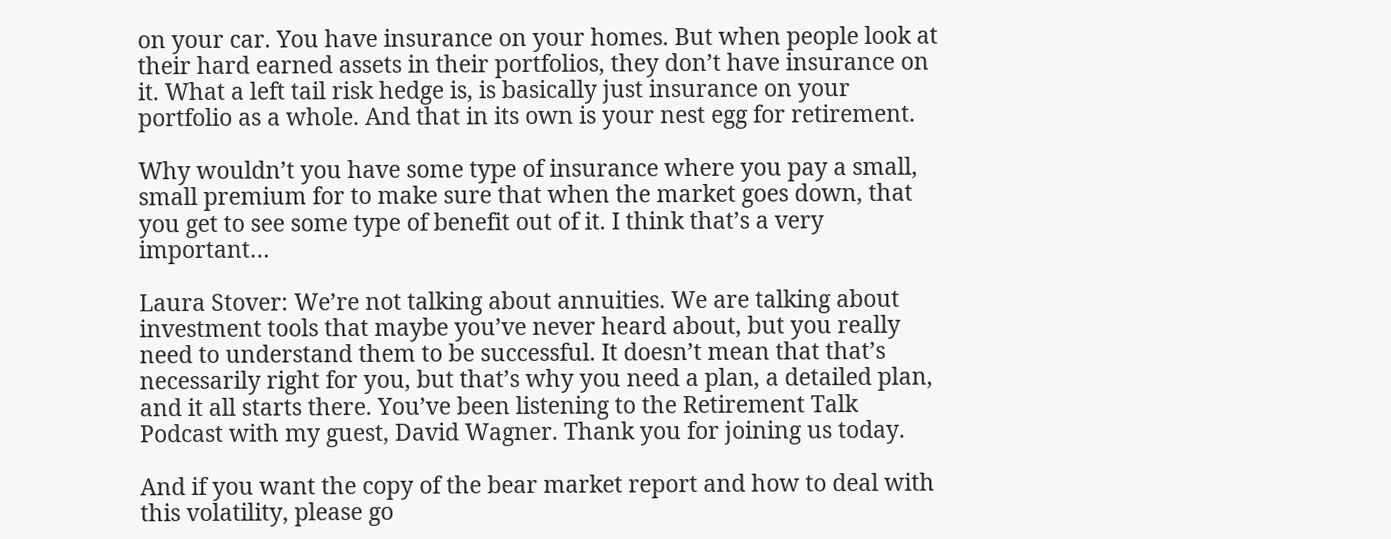on your car. You have insurance on your homes. But when people look at their hard earned assets in their portfolios, they don’t have insurance on it. What a left tail risk hedge is, is basically just insurance on your portfolio as a whole. And that in its own is your nest egg for retirement.

Why wouldn’t you have some type of insurance where you pay a small, small premium for to make sure that when the market goes down, that you get to see some type of benefit out of it. I think that’s a very important…

Laura Stover: We’re not talking about annuities. We are talking about investment tools that maybe you’ve never heard about, but you really need to understand them to be successful. It doesn’t mean that that’s necessarily right for you, but that’s why you need a plan, a detailed plan, and it all starts there. You’ve been listening to the Retirement Talk Podcast with my guest, David Wagner. Thank you for joining us today.

And if you want the copy of the bear market report and how to deal with this volatility, please go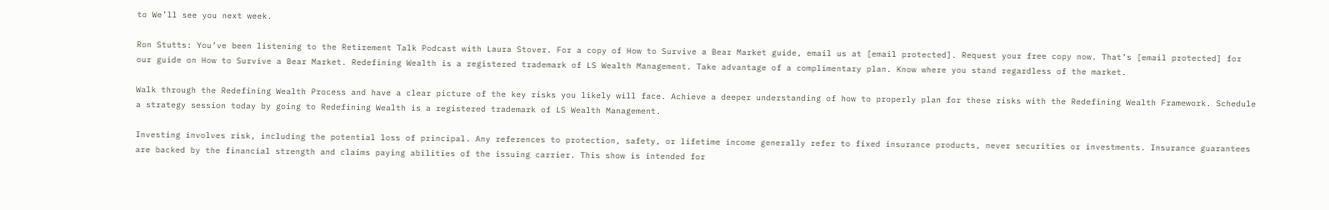to We’ll see you next week.

Ron Stutts: You’ve been listening to the Retirement Talk Podcast with Laura Stover. For a copy of How to Survive a Bear Market guide, email us at [email protected]. Request your free copy now. That’s [email protected] for our guide on How to Survive a Bear Market. Redefining Wealth is a registered trademark of LS Wealth Management. Take advantage of a complimentary plan. Know where you stand regardless of the market.

Walk through the Redefining Wealth Process and have a clear picture of the key risks you likely will face. Achieve a deeper understanding of how to properly plan for these risks with the Redefining Wealth Framework. Schedule a strategy session today by going to Redefining Wealth is a registered trademark of LS Wealth Management.

Investing involves risk, including the potential loss of principal. Any references to protection, safety, or lifetime income generally refer to fixed insurance products, never securities or investments. Insurance guarantees are backed by the financial strength and claims paying abilities of the issuing carrier. This show is intended for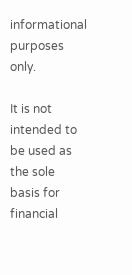informational purposes only.

It is not intended to be used as the sole basis for financial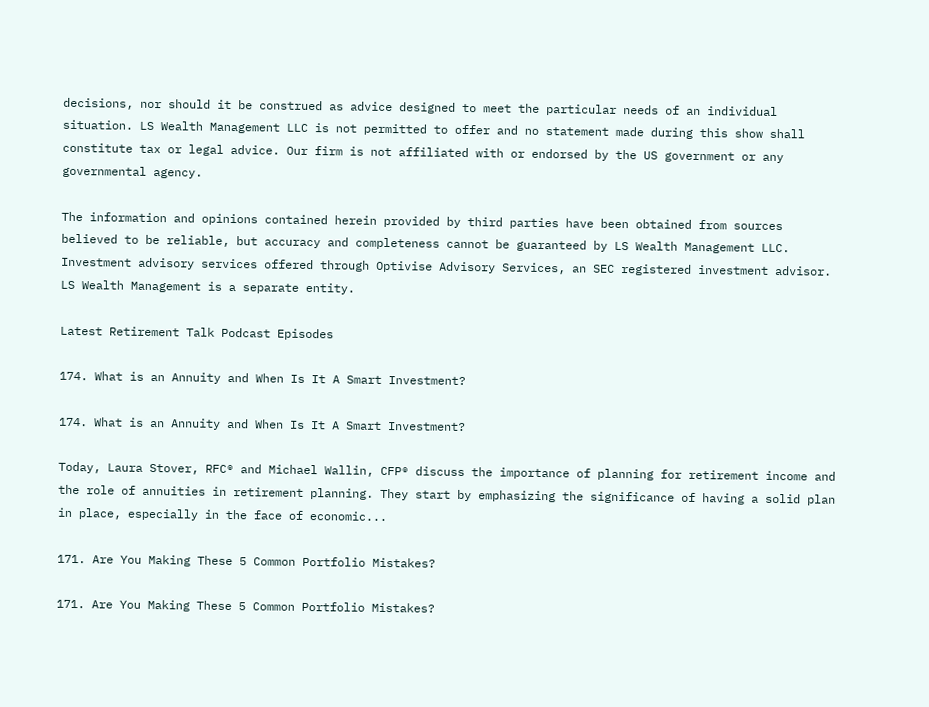decisions, nor should it be construed as advice designed to meet the particular needs of an individual situation. LS Wealth Management LLC is not permitted to offer and no statement made during this show shall constitute tax or legal advice. Our firm is not affiliated with or endorsed by the US government or any governmental agency.

The information and opinions contained herein provided by third parties have been obtained from sources believed to be reliable, but accuracy and completeness cannot be guaranteed by LS Wealth Management LLC. Investment advisory services offered through Optivise Advisory Services, an SEC registered investment advisor. LS Wealth Management is a separate entity.

Latest Retirement Talk Podcast Episodes

174. What is an Annuity and When Is It A Smart Investment?

174. What is an Annuity and When Is It A Smart Investment?

Today, Laura Stover, RFC® and Michael Wallin, CFP® discuss the importance of planning for retirement income and the role of annuities in retirement planning. They start by emphasizing the significance of having a solid plan in place, especially in the face of economic...

171. Are You Making These 5 Common Portfolio Mistakes?

171. Are You Making These 5 Common Portfolio Mistakes?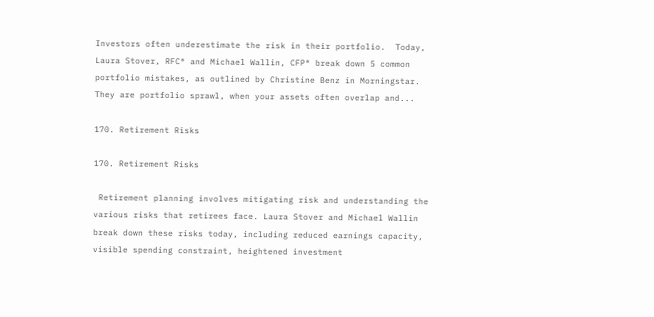Investors often underestimate the risk in their portfolio.  Today,  Laura Stover, RFC® and Michael Wallin, CFP® break down 5 common portfolio mistakes, as outlined by Christine Benz in Morningstar.  They are portfolio sprawl, when your assets often overlap and...

170. Retirement Risks

170. Retirement Risks

 Retirement planning involves mitigating risk and understanding the various risks that retirees face. Laura Stover and Michael Wallin break down these risks today, including reduced earnings capacity, visible spending constraint, heightened investment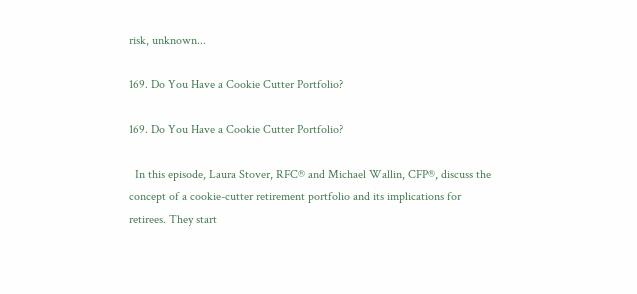risk, unknown...

169. Do You Have a Cookie Cutter Portfolio?

169. Do You Have a Cookie Cutter Portfolio?

  In this episode, Laura Stover, RFC® and Michael Wallin, CFP®, discuss the concept of a cookie-cutter retirement portfolio and its implications for retirees. They start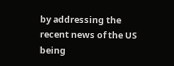by addressing the recent news of the US being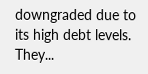downgraded due to its high debt levels. They...